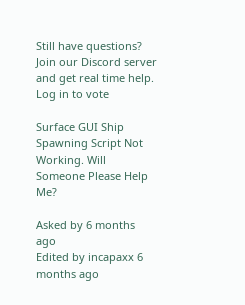Still have questions? Join our Discord server and get real time help.
Log in to vote

Surface GUI Ship Spawning Script Not Working. Will Someone Please Help Me?

Asked by 6 months ago
Edited by incapaxx 6 months ago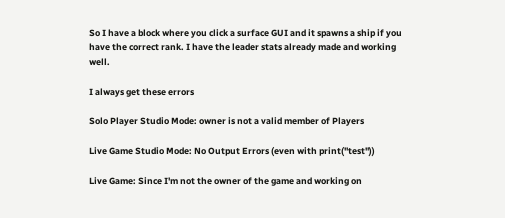So I have a block where you click a surface GUI and it spawns a ship if you have the correct rank. I have the leader stats already made and working well.

I always get these errors

Solo Player Studio Mode: owner is not a valid member of Players

Live Game Studio Mode: No Output Errors (even with print("test"))

Live Game: Since I'm not the owner of the game and working on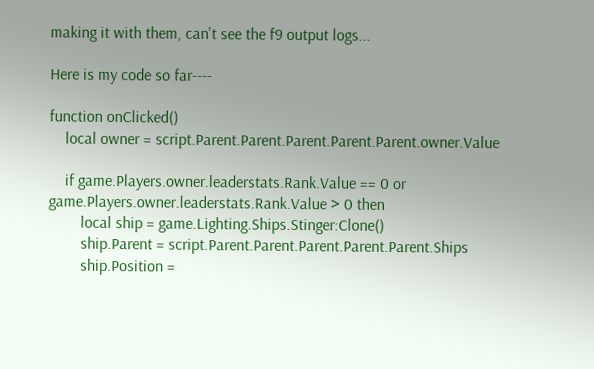making it with them, can't see the f9 output logs...

Here is my code so far----

function onClicked()
    local owner = script.Parent.Parent.Parent.Parent.Parent.owner.Value

    if game.Players.owner.leaderstats.Rank.Value == 0 or game.Players.owner.leaderstats.Rank.Value > 0 then
        local ship = game.Lighting.Ships.Stinger:Clone()
        ship.Parent = script.Parent.Parent.Parent.Parent.Parent.Ships
        ship.Position =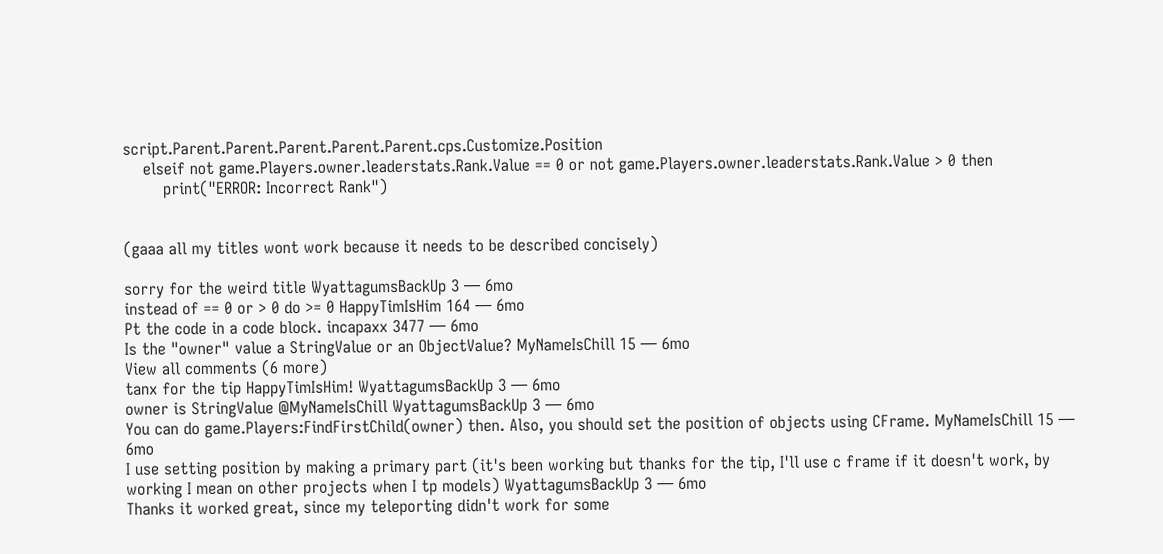script.Parent.Parent.Parent.Parent.Parent.cps.Customize.Position
    elseif not game.Players.owner.leaderstats.Rank.Value == 0 or not game.Players.owner.leaderstats.Rank.Value > 0 then
        print("ERROR: Incorrect Rank")


(gaaa all my titles wont work because it needs to be described concisely)

sorry for the weird title WyattagumsBackUp 3 — 6mo
instead of == 0 or > 0 do >= 0 HappyTimIsHim 164 — 6mo
Pt the code in a code block. incapaxx 3477 — 6mo
Is the "owner" value a StringValue or an ObjectValue? MyNameIsChill 15 — 6mo
View all comments (6 more)
tanx for the tip HappyTimIsHim! WyattagumsBackUp 3 — 6mo
owner is StringValue @MyNameIsChill WyattagumsBackUp 3 — 6mo
You can do game.Players:FindFirstChild(owner) then. Also, you should set the position of objects using CFrame. MyNameIsChill 15 — 6mo
I use setting position by making a primary part (it's been working but thanks for the tip, I'll use c frame if it doesn't work, by working I mean on other projects when I tp models) WyattagumsBackUp 3 — 6mo
Thanks it worked great, since my teleporting didn't work for some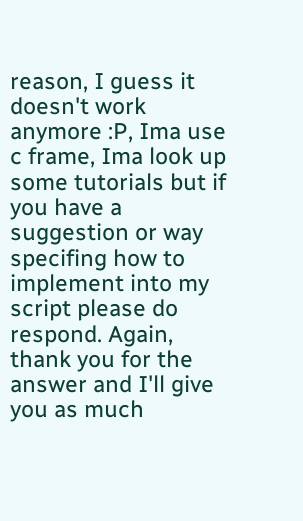reason, I guess it doesn't work anymore :P, Ima use c frame, Ima look up some tutorials but if you have a suggestion or way specifing how to implement into my script please do respond. Again, thank you for the answer and I'll give you as much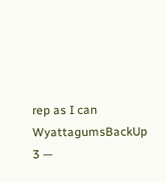rep as I can WyattagumsBackUp 3 —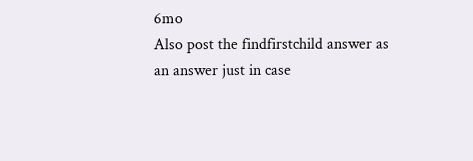6mo
Also post the findfirstchild answer as an answer just in case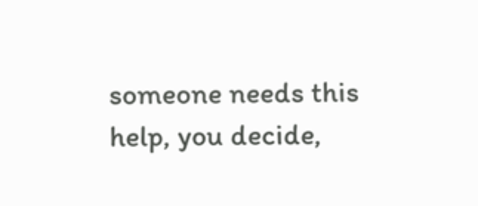someone needs this help, you decide,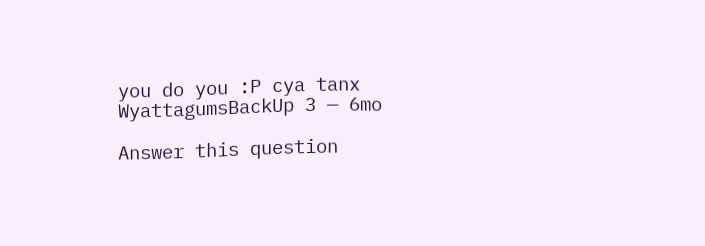you do you :P cya tanx WyattagumsBackUp 3 — 6mo

Answer this question